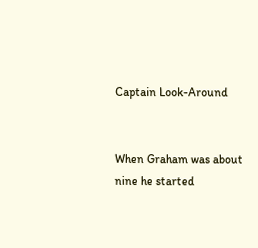Captain Look-Around


When Graham was about nine he started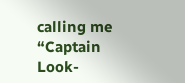calling me “Captain Look-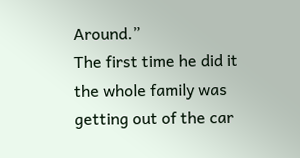Around.”
The first time he did it the whole family was getting out of the car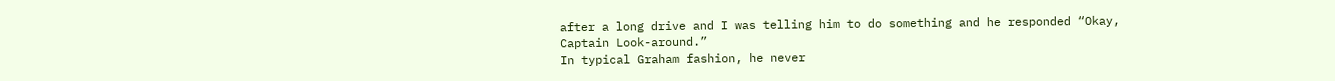after a long drive and I was telling him to do something and he responded “Okay, Captain Look-around.”
In typical Graham fashion, he never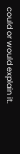could or would explain it.